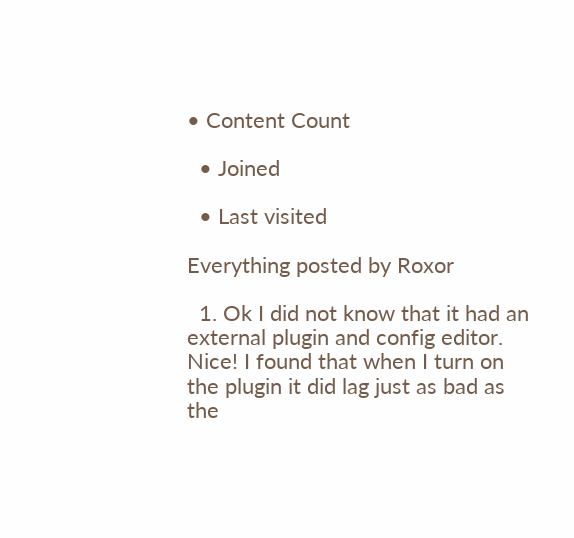• Content Count

  • Joined

  • Last visited

Everything posted by Roxor

  1. Ok I did not know that it had an external plugin and config editor. Nice! I found that when I turn on the plugin it did lag just as bad as the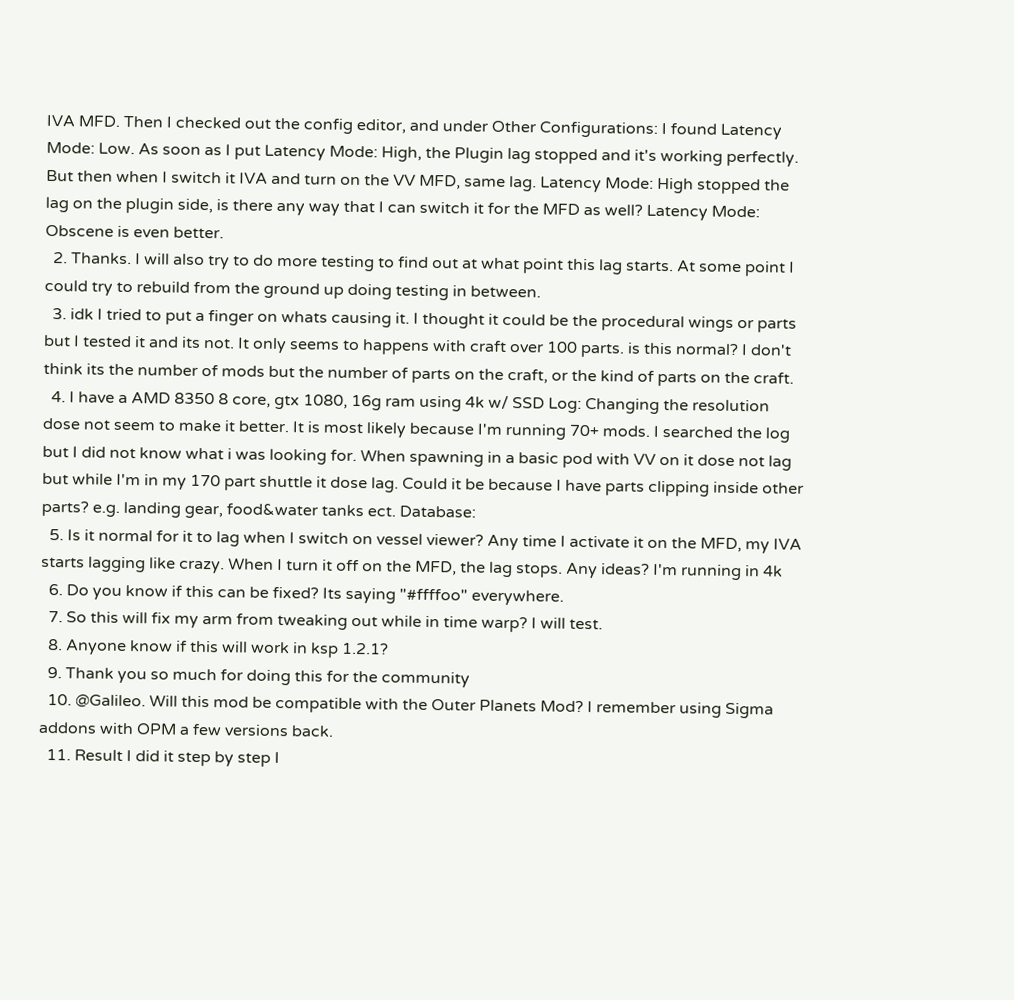IVA MFD. Then I checked out the config editor, and under Other Configurations: I found Latency Mode: Low. As soon as I put Latency Mode: High, the Plugin lag stopped and it's working perfectly. But then when I switch it IVA and turn on the VV MFD, same lag. Latency Mode: High stopped the lag on the plugin side, is there any way that I can switch it for the MFD as well? Latency Mode: Obscene is even better.
  2. Thanks. I will also try to do more testing to find out at what point this lag starts. At some point I could try to rebuild from the ground up doing testing in between.
  3. idk I tried to put a finger on whats causing it. I thought it could be the procedural wings or parts but I tested it and its not. It only seems to happens with craft over 100 parts. is this normal? I don't think its the number of mods but the number of parts on the craft, or the kind of parts on the craft.
  4. I have a AMD 8350 8 core, gtx 1080, 16g ram using 4k w/ SSD Log: Changing the resolution dose not seem to make it better. It is most likely because I'm running 70+ mods. I searched the log but I did not know what i was looking for. When spawning in a basic pod with VV on it dose not lag but while I'm in my 170 part shuttle it dose lag. Could it be because I have parts clipping inside other parts? e.g. landing gear, food&water tanks ect. Database:
  5. Is it normal for it to lag when I switch on vessel viewer? Any time I activate it on the MFD, my IVA starts lagging like crazy. When I turn it off on the MFD, the lag stops. Any ideas? I'm running in 4k
  6. Do you know if this can be fixed? Its saying "#ffffoo" everywhere.
  7. So this will fix my arm from tweaking out while in time warp? I will test.
  8. Anyone know if this will work in ksp 1.2.1?
  9. Thank you so much for doing this for the community
  10. @Galileo. Will this mod be compatible with the Outer Planets Mod? I remember using Sigma addons with OPM a few versions back.
  11. Result I did it step by step I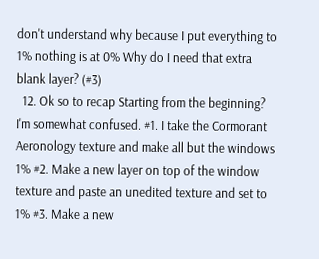don't understand why because I put everything to 1% nothing is at 0% Why do I need that extra blank layer? (#3)
  12. Ok so to recap Starting from the beginning? I'm somewhat confused. #1. I take the Cormorant Aeronology texture and make all but the windows 1% #2. Make a new layer on top of the window texture and paste an unedited texture and set to 1% #3. Make a new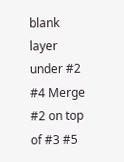blank layer under #2 #4 Merge #2 on top of #3 #5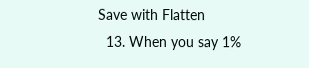Save with Flatten
  13. When you say 1%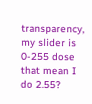transparency, my slider is 0-255 dose that mean I do 2.55?